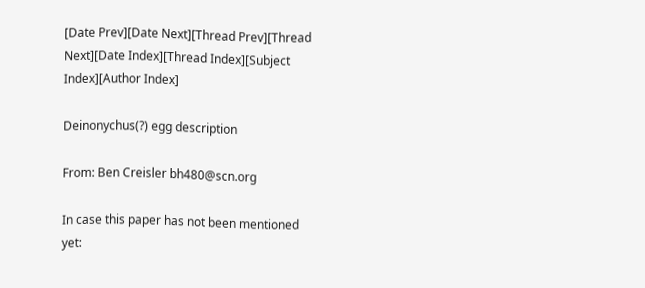[Date Prev][Date Next][Thread Prev][Thread Next][Date Index][Thread Index][Subject Index][Author Index]

Deinonychus(?) egg description

From: Ben Creisler bh480@scn.org

In case this paper has not been mentioned yet: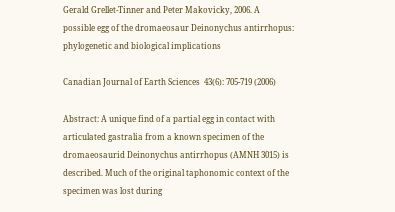Gerald Grellet-Tinner and Peter Makovicky, 2006. A
possible egg of the dromaeosaur Deinonychus antirrhopus:
phylogenetic and biological implications

Canadian Journal of Earth Sciences  43(6): 705-719 (2006)

Abstract: A unique find of a partial egg in contact with
articulated gastralia from a known specimen of the
dromaeosaurid Deinonychus antirrhopus (AMNH 3015) is
described. Much of the original taphonomic context of the
specimen was lost during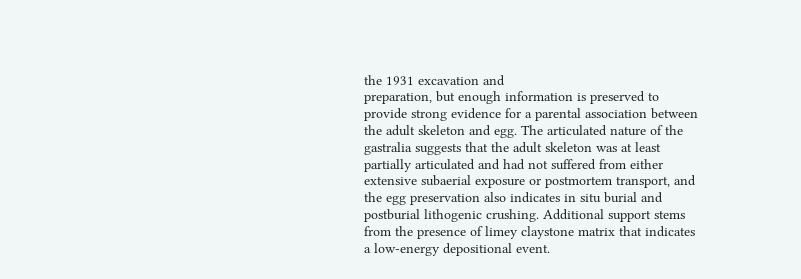the 1931 excavation and
preparation, but enough information is preserved to
provide strong evidence for a parental association between
the adult skeleton and egg. The articulated nature of the
gastralia suggests that the adult skeleton was at least
partially articulated and had not suffered from either
extensive subaerial exposure or postmortem transport, and
the egg preservation also indicates in situ burial and
postburial lithogenic crushing. Additional support stems
from the presence of limey claystone matrix that indicates
a low-energy depositional event.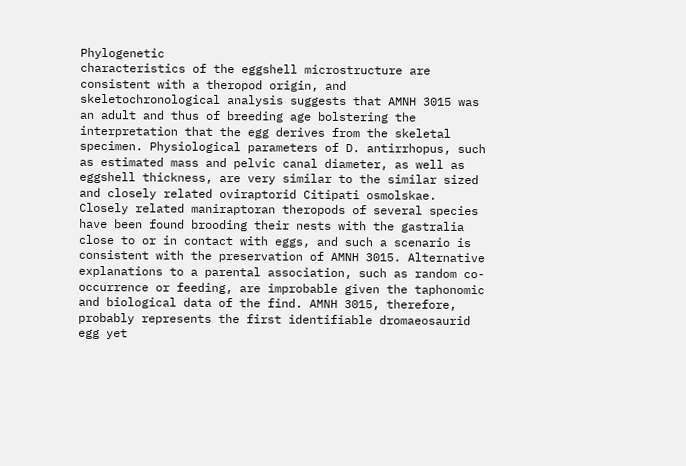Phylogenetic
characteristics of the eggshell microstructure are
consistent with a theropod origin, and
skeletochronological analysis suggests that AMNH 3015 was
an adult and thus of breeding age bolstering the
interpretation that the egg derives from the skeletal
specimen. Physiological parameters of D. antirrhopus, such
as estimated mass and pelvic canal diameter, as well as
eggshell thickness, are very similar to the similar sized
and closely related oviraptorid Citipati osmolskae.
Closely related maniraptoran theropods of several species
have been found brooding their nests with the gastralia
close to or in contact with eggs, and such a scenario is
consistent with the preservation of AMNH 3015. Alternative
explanations to a parental association, such as random co-
occurrence or feeding, are improbable given the taphonomic
and biological data of the find. AMNH 3015, therefore,
probably represents the first identifiable dromaeosaurid
egg yet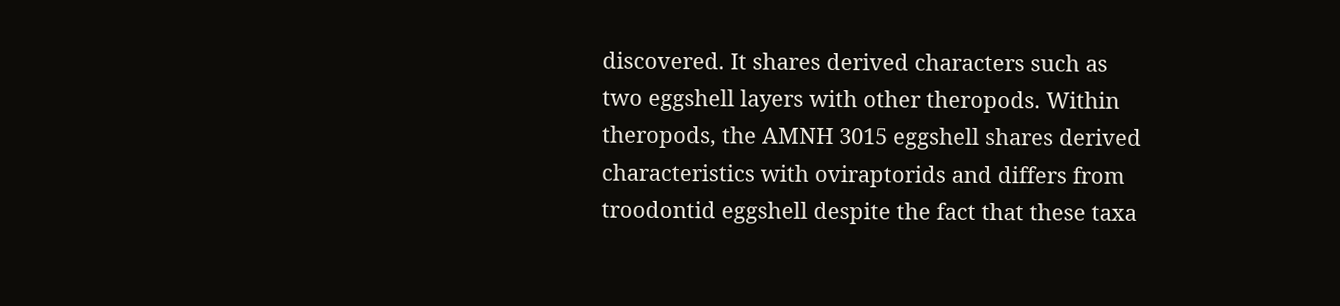discovered. It shares derived characters such as
two eggshell layers with other theropods. Within
theropods, the AMNH 3015 eggshell shares derived
characteristics with oviraptorids and differs from
troodontid eggshell despite the fact that these taxa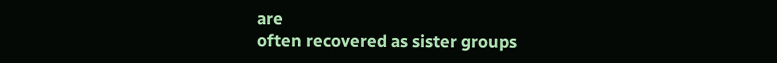are
often recovered as sister groups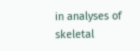in analyses of skeletal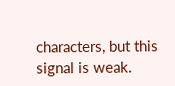characters, but this signal is weak.